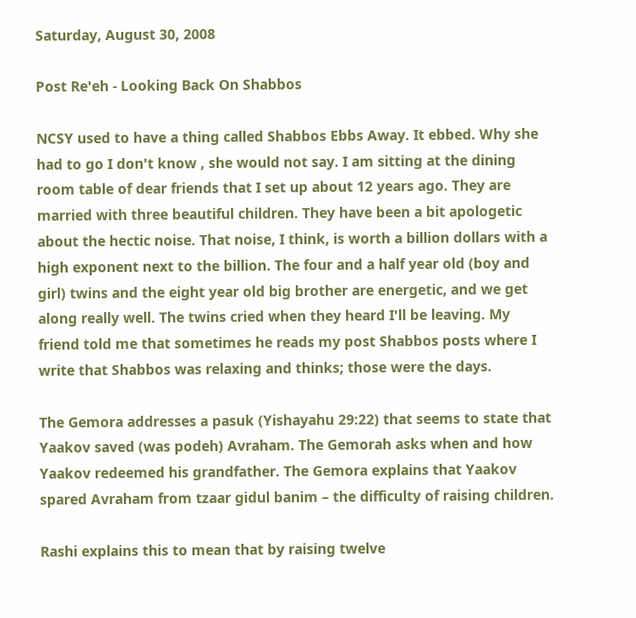Saturday, August 30, 2008

Post Re'eh - Looking Back On Shabbos

NCSY used to have a thing called Shabbos Ebbs Away. It ebbed. Why she had to go I don't know , she would not say. I am sitting at the dining room table of dear friends that I set up about 12 years ago. They are married with three beautiful children. They have been a bit apologetic about the hectic noise. That noise, I think, is worth a billion dollars with a high exponent next to the billion. The four and a half year old (boy and girl) twins and the eight year old big brother are energetic, and we get along really well. The twins cried when they heard I'll be leaving. My friend told me that sometimes he reads my post Shabbos posts where I write that Shabbos was relaxing and thinks; those were the days.

The Gemora addresses a pasuk (Yishayahu 29:22) that seems to state that Yaakov saved (was podeh) Avraham. The Gemorah asks when and how Yaakov redeemed his grandfather. The Gemora explains that Yaakov spared Avraham from tzaar gidul banim – the difficulty of raising children.

Rashi explains this to mean that by raising twelve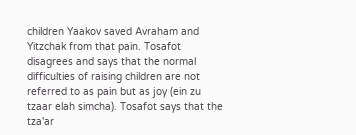children Yaakov saved Avraham and Yitzchak from that pain. Tosafot disagrees and says that the normal difficulties of raising children are not referred to as pain but as joy (ein zu tzaar elah simcha). Tosafot says that the tza'ar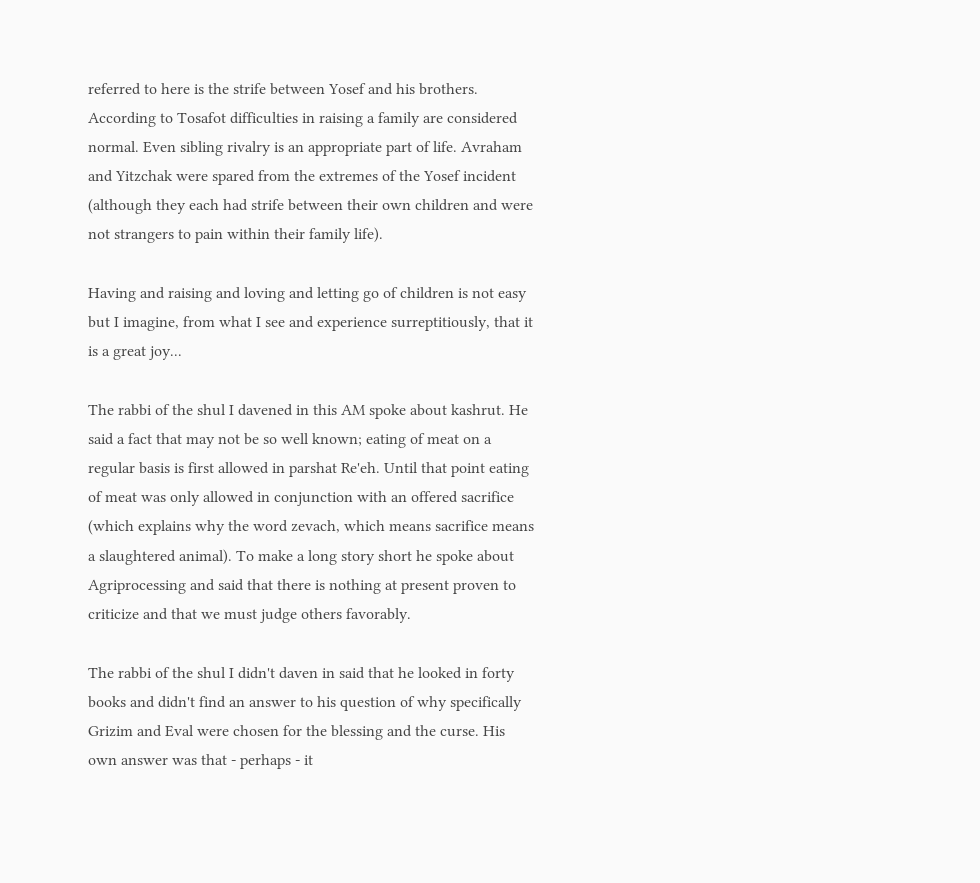referred to here is the strife between Yosef and his brothers. According to Tosafot difficulties in raising a family are considered normal. Even sibling rivalry is an appropriate part of life. Avraham and Yitzchak were spared from the extremes of the Yosef incident (although they each had strife between their own children and were not strangers to pain within their family life).

Having and raising and loving and letting go of children is not easy but I imagine, from what I see and experience surreptitiously, that it is a great joy...

The rabbi of the shul I davened in this AM spoke about kashrut. He said a fact that may not be so well known; eating of meat on a regular basis is first allowed in parshat Re'eh. Until that point eating of meat was only allowed in conjunction with an offered sacrifice (which explains why the word zevach, which means sacrifice means a slaughtered animal). To make a long story short he spoke about Agriprocessing and said that there is nothing at present proven to criticize and that we must judge others favorably.

The rabbi of the shul I didn't daven in said that he looked in forty books and didn't find an answer to his question of why specifically Grizim and Eval were chosen for the blessing and the curse. His own answer was that - perhaps - it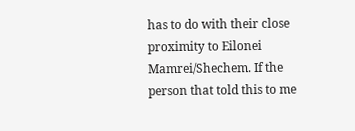has to do with their close proximity to Eilonei Mamrei/Shechem. If the person that told this to me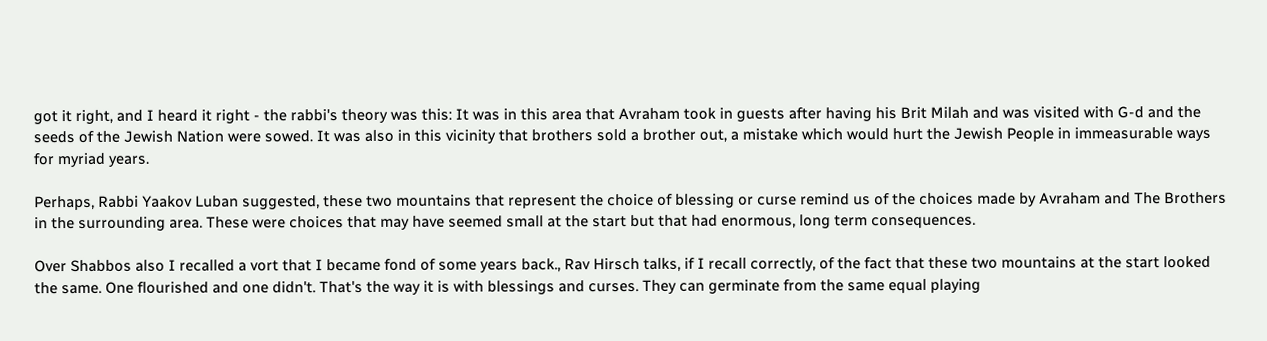got it right, and I heard it right - the rabbi's theory was this: It was in this area that Avraham took in guests after having his Brit Milah and was visited with G-d and the seeds of the Jewish Nation were sowed. It was also in this vicinity that brothers sold a brother out, a mistake which would hurt the Jewish People in immeasurable ways for myriad years.

Perhaps, Rabbi Yaakov Luban suggested, these two mountains that represent the choice of blessing or curse remind us of the choices made by Avraham and The Brothers in the surrounding area. These were choices that may have seemed small at the start but that had enormous, long term consequences.

Over Shabbos also I recalled a vort that I became fond of some years back., Rav Hirsch talks, if I recall correctly, of the fact that these two mountains at the start looked the same. One flourished and one didn't. That's the way it is with blessings and curses. They can germinate from the same equal playing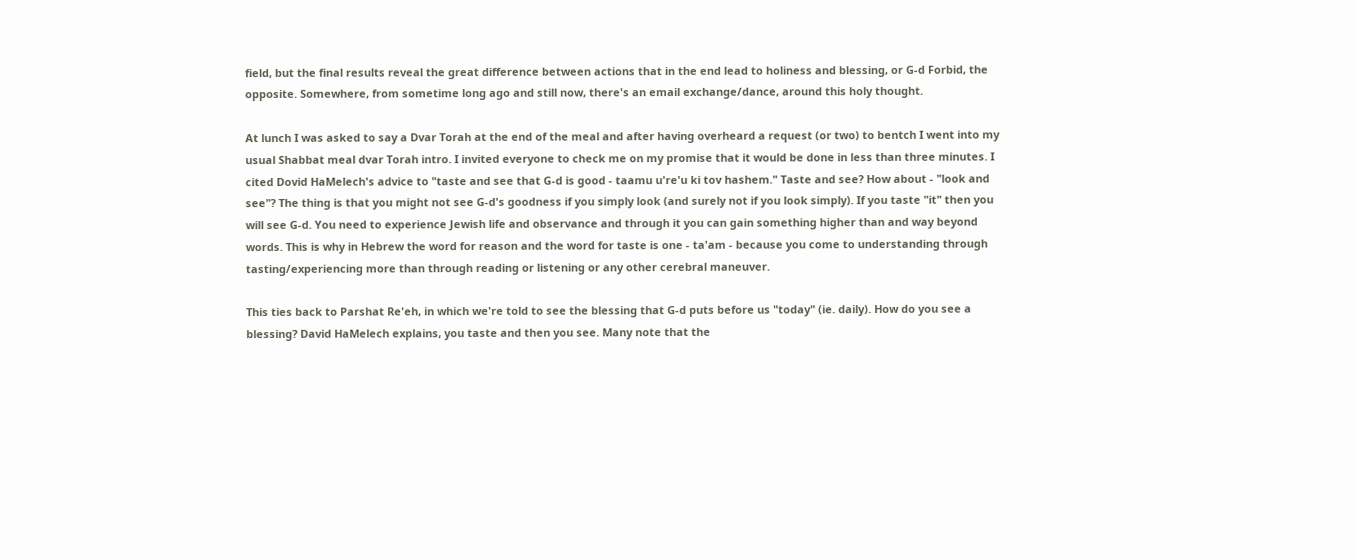field, but the final results reveal the great difference between actions that in the end lead to holiness and blessing, or G-d Forbid, the opposite. Somewhere, from sometime long ago and still now, there's an email exchange/dance, around this holy thought.

At lunch I was asked to say a Dvar Torah at the end of the meal and after having overheard a request (or two) to bentch I went into my usual Shabbat meal dvar Torah intro. I invited everyone to check me on my promise that it would be done in less than three minutes. I cited Dovid HaMelech's advice to "taste and see that G-d is good - taamu u're'u ki tov hashem." Taste and see? How about - "look and see"? The thing is that you might not see G-d's goodness if you simply look (and surely not if you look simply). If you taste "it" then you will see G-d. You need to experience Jewish life and observance and through it you can gain something higher than and way beyond words. This is why in Hebrew the word for reason and the word for taste is one - ta'am - because you come to understanding through tasting/experiencing more than through reading or listening or any other cerebral maneuver.

This ties back to Parshat Re'eh, in which we're told to see the blessing that G-d puts before us "today" (ie. daily). How do you see a blessing? David HaMelech explains, you taste and then you see. Many note that the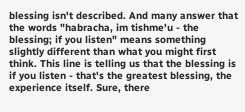blessing isn't described. And many answer that the words "habracha, im tishme'u - the blessing; if you listen" means something slightly different than what you might first think. This line is telling us that the blessing is if you listen - that's the greatest blessing, the experience itself. Sure, there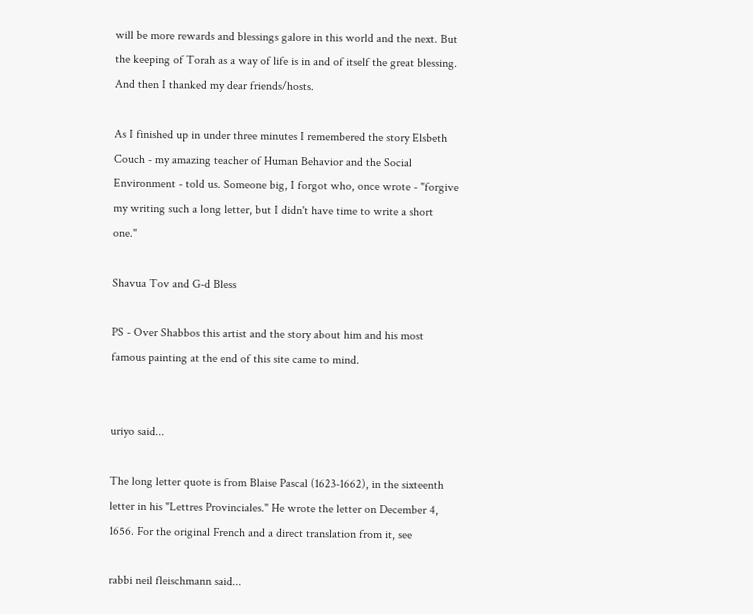will be more rewards and blessings galore in this world and the next. But the keeping of Torah as a way of life is in and of itself the great blessing. And then I thanked my dear friends/hosts.

As I finished up in under three minutes I remembered the story Elsbeth Couch - my amazing teacher of Human Behavior and the Social Environment - told us. Someone big, I forgot who, once wrote - "forgive my writing such a long letter, but I didn't have time to write a short one."

Shavua Tov and G-d Bless

PS - Over Shabbos this artist and the story about him and his most famous painting at the end of this site came to mind.


uriyo said...

The long letter quote is from Blaise Pascal (1623-1662), in the sixteenth letter in his "Lettres Provinciales." He wrote the letter on December 4, 1656. For the original French and a direct translation from it, see

rabbi neil fleischmann said...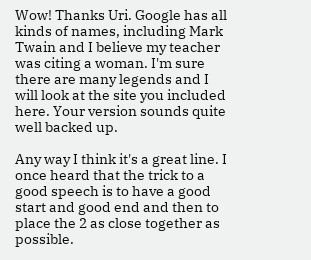Wow! Thanks Uri. Google has all kinds of names, including Mark Twain and I believe my teacher was citing a woman. I'm sure there are many legends and I will look at the site you included here. Your version sounds quite well backed up.

Any way I think it's a great line. I once heard that the trick to a good speech is to have a good start and good end and then to place the 2 as close together as possible.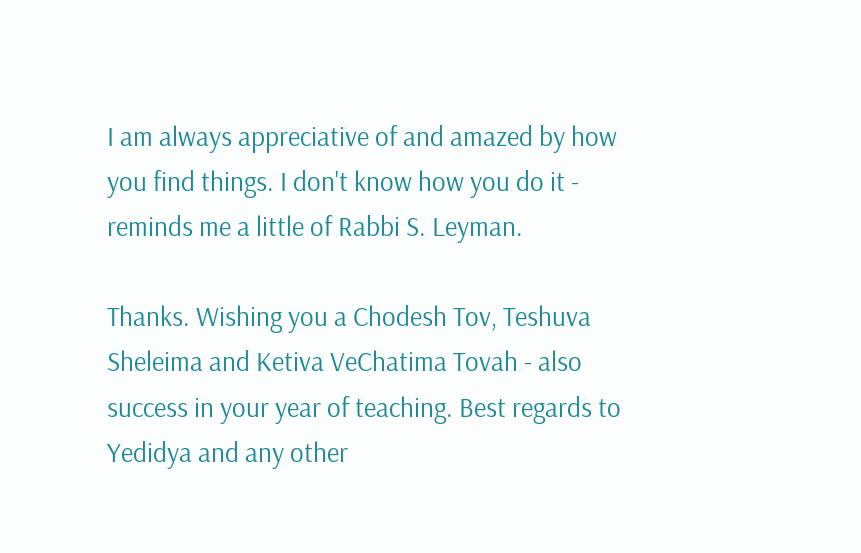I am always appreciative of and amazed by how you find things. I don't know how you do it - reminds me a little of Rabbi S. Leyman.

Thanks. Wishing you a Chodesh Tov, Teshuva Sheleima and Ketiva VeChatima Tovah - also success in your year of teaching. Best regards to Yedidya and any other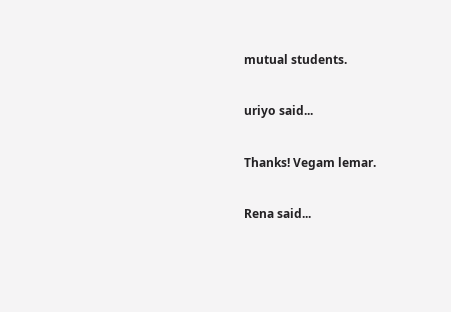mutual students.

uriyo said...

Thanks! Vegam lemar.

Rena said...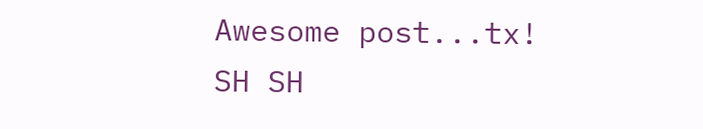Awesome post...tx! SH SH